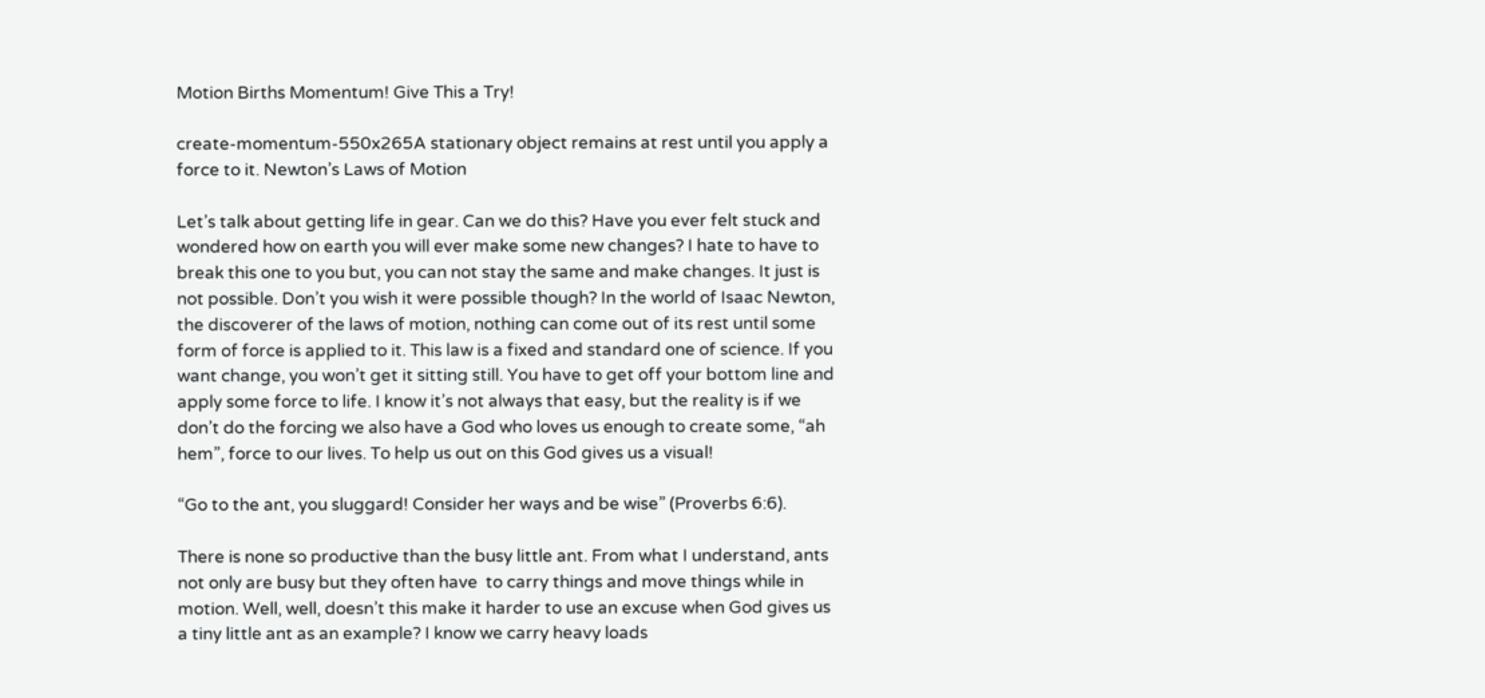Motion Births Momentum! Give This a Try!

create-momentum-550x265A stationary object remains at rest until you apply a force to it. Newton’s Laws of Motion

Let’s talk about getting life in gear. Can we do this? Have you ever felt stuck and wondered how on earth you will ever make some new changes? I hate to have to break this one to you but, you can not stay the same and make changes. It just is not possible. Don’t you wish it were possible though? In the world of Isaac Newton, the discoverer of the laws of motion, nothing can come out of its rest until some form of force is applied to it. This law is a fixed and standard one of science. If you want change, you won’t get it sitting still. You have to get off your bottom line and apply some force to life. I know it’s not always that easy, but the reality is if we don’t do the forcing we also have a God who loves us enough to create some, “ah hem”, force to our lives. To help us out on this God gives us a visual!

“Go to the ant, you sluggard! Consider her ways and be wise” (Proverbs 6:6).

There is none so productive than the busy little ant. From what I understand, ants not only are busy but they often have  to carry things and move things while in motion. Well, well, doesn’t this make it harder to use an excuse when God gives us a tiny little ant as an example? I know we carry heavy loads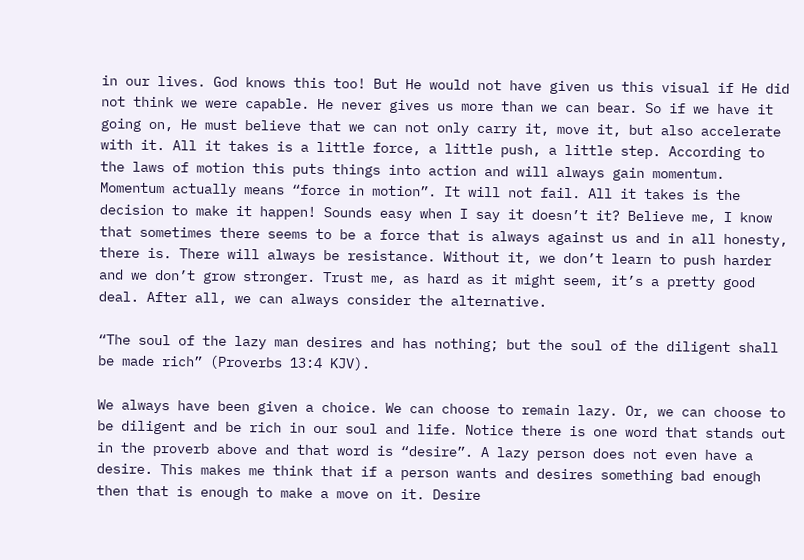in our lives. God knows this too! But He would not have given us this visual if He did not think we were capable. He never gives us more than we can bear. So if we have it going on, He must believe that we can not only carry it, move it, but also accelerate with it. All it takes is a little force, a little push, a little step. According to the laws of motion this puts things into action and will always gain momentum. Momentum actually means “force in motion”. It will not fail. All it takes is the decision to make it happen! Sounds easy when I say it doesn’t it? Believe me, I know that sometimes there seems to be a force that is always against us and in all honesty, there is. There will always be resistance. Without it, we don’t learn to push harder and we don’t grow stronger. Trust me, as hard as it might seem, it’s a pretty good deal. After all, we can always consider the alternative.

“The soul of the lazy man desires and has nothing; but the soul of the diligent shall be made rich” (Proverbs 13:4 KJV).

We always have been given a choice. We can choose to remain lazy. Or, we can choose to be diligent and be rich in our soul and life. Notice there is one word that stands out in the proverb above and that word is “desire”. A lazy person does not even have a desire. This makes me think that if a person wants and desires something bad enough then that is enough to make a move on it. Desire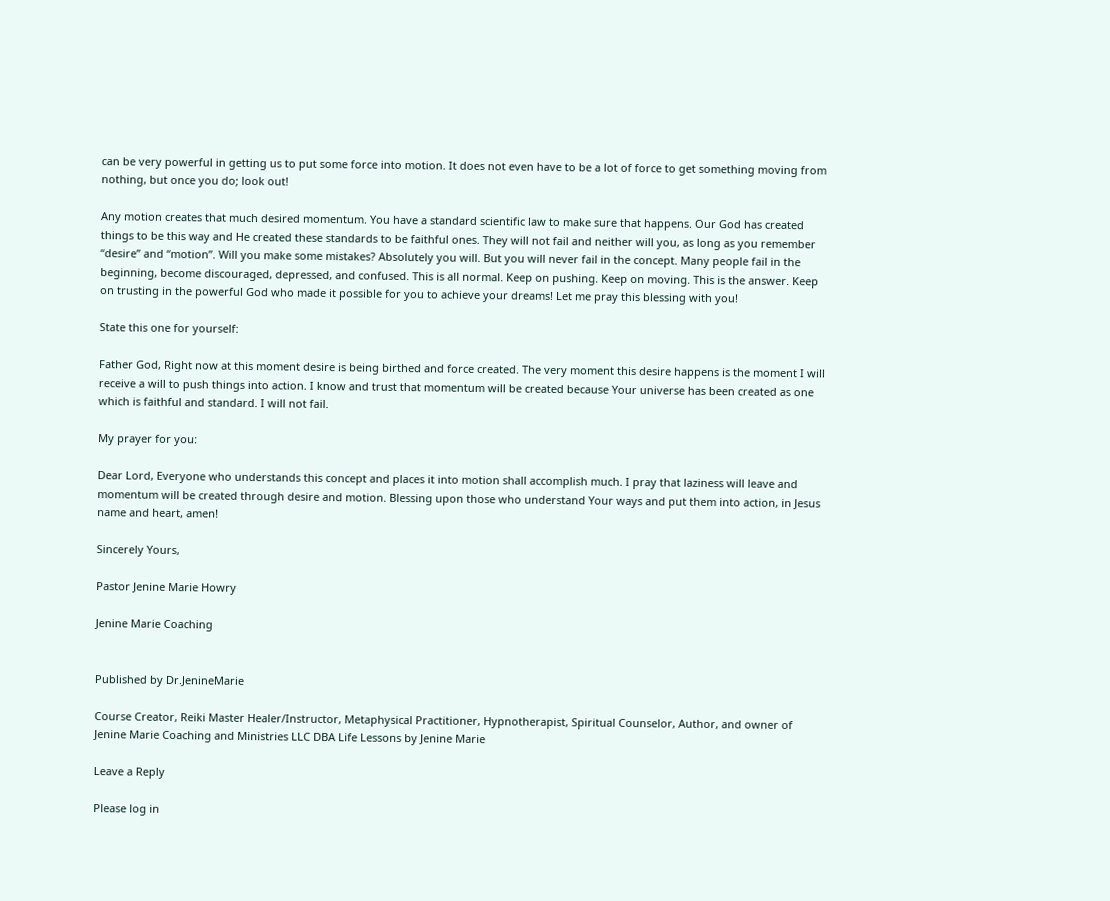can be very powerful in getting us to put some force into motion. It does not even have to be a lot of force to get something moving from nothing, but once you do; look out!

Any motion creates that much desired momentum. You have a standard scientific law to make sure that happens. Our God has created things to be this way and He created these standards to be faithful ones. They will not fail and neither will you, as long as you remember “desire” and “motion”. Will you make some mistakes? Absolutely you will. But you will never fail in the concept. Many people fail in the beginning, become discouraged, depressed, and confused. This is all normal. Keep on pushing. Keep on moving. This is the answer. Keep on trusting in the powerful God who made it possible for you to achieve your dreams! Let me pray this blessing with you!

State this one for yourself:

Father God, Right now at this moment desire is being birthed and force created. The very moment this desire happens is the moment I will receive a will to push things into action. I know and trust that momentum will be created because Your universe has been created as one which is faithful and standard. I will not fail.

My prayer for you:

Dear Lord, Everyone who understands this concept and places it into motion shall accomplish much. I pray that laziness will leave and momentum will be created through desire and motion. Blessing upon those who understand Your ways and put them into action, in Jesus name and heart, amen!

Sincerely Yours,

Pastor Jenine Marie Howry

Jenine Marie Coaching


Published by Dr.JenineMarie

Course Creator, Reiki Master Healer/Instructor, Metaphysical Practitioner, Hypnotherapist, Spiritual Counselor, Author, and owner of Jenine Marie Coaching and Ministries LLC DBA Life Lessons by Jenine Marie

Leave a Reply

Please log in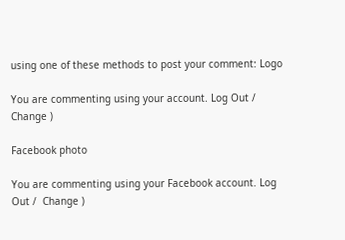using one of these methods to post your comment: Logo

You are commenting using your account. Log Out /  Change )

Facebook photo

You are commenting using your Facebook account. Log Out /  Change )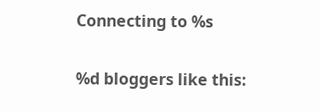Connecting to %s

%d bloggers like this: